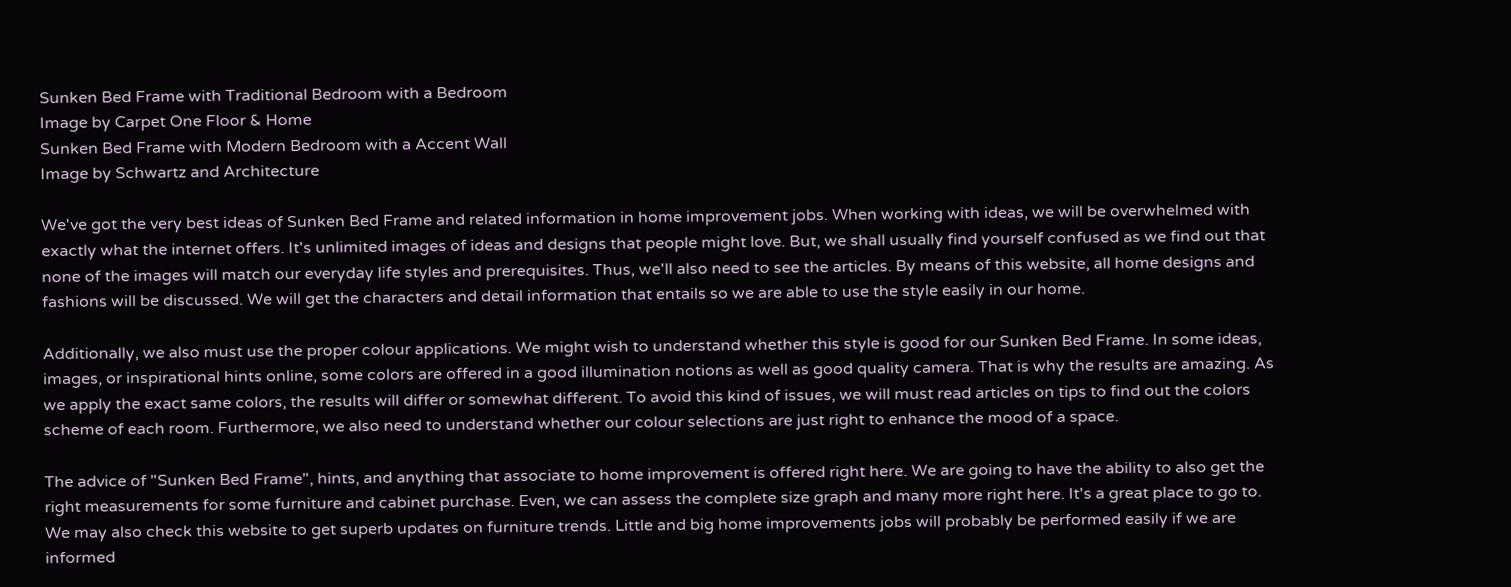Sunken Bed Frame with Traditional Bedroom with a Bedroom
Image by Carpet One Floor & Home
Sunken Bed Frame with Modern Bedroom with a Accent Wall
Image by Schwartz and Architecture

We've got the very best ideas of Sunken Bed Frame and related information in home improvement jobs. When working with ideas, we will be overwhelmed with exactly what the internet offers. It's unlimited images of ideas and designs that people might love. But, we shall usually find yourself confused as we find out that none of the images will match our everyday life styles and prerequisites. Thus, we'll also need to see the articles. By means of this website, all home designs and fashions will be discussed. We will get the characters and detail information that entails so we are able to use the style easily in our home.

Additionally, we also must use the proper colour applications. We might wish to understand whether this style is good for our Sunken Bed Frame. In some ideas, images, or inspirational hints online, some colors are offered in a good illumination notions as well as good quality camera. That is why the results are amazing. As we apply the exact same colors, the results will differ or somewhat different. To avoid this kind of issues, we will must read articles on tips to find out the colors scheme of each room. Furthermore, we also need to understand whether our colour selections are just right to enhance the mood of a space.

The advice of "Sunken Bed Frame", hints, and anything that associate to home improvement is offered right here. We are going to have the ability to also get the right measurements for some furniture and cabinet purchase. Even, we can assess the complete size graph and many more right here. It's a great place to go to. We may also check this website to get superb updates on furniture trends. Little and big home improvements jobs will probably be performed easily if we are informed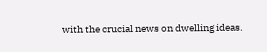with the crucial news on dwelling ideas.